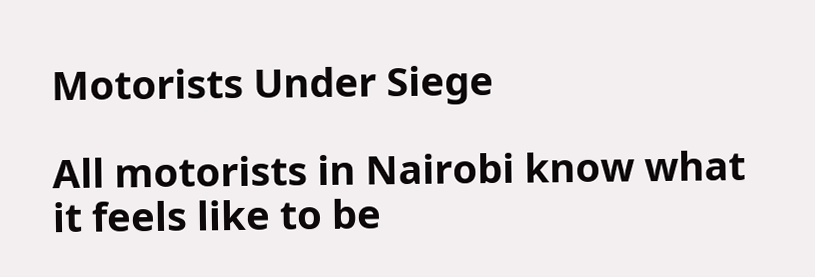Motorists Under Siege

All motorists in Nairobi know what it feels like to be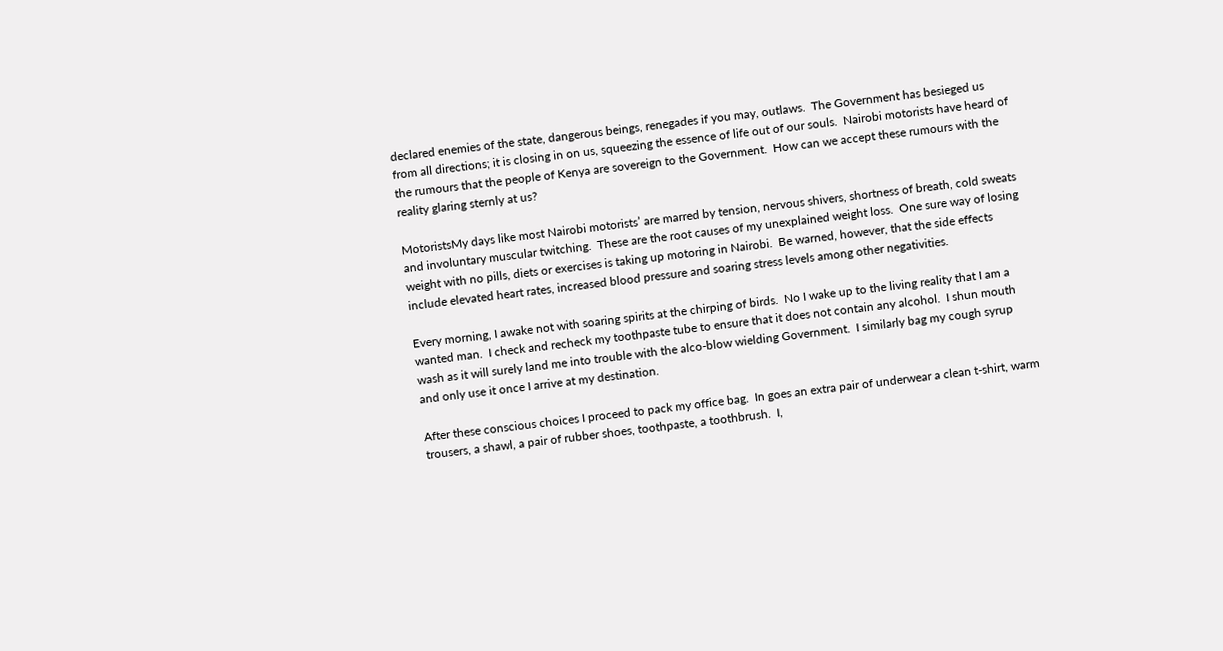declared enemies of the state, dangerous beings, renegades if you may, outlaws.  The Government has besieged us from all directions; it is closing in on us, squeezing the essence of life out of our souls.  Nairobi motorists have heard of the rumours that the people of Kenya are sovereign to the Government.  How can we accept these rumours with the reality glaring sternly at us?

MotoristsMy days like most Nairobi motorists’ are marred by tension, nervous shivers, shortness of breath, cold sweats and involuntary muscular twitching.  These are the root causes of my unexplained weight loss.  One sure way of losing weight with no pills, diets or exercises is taking up motoring in Nairobi.  Be warned, however, that the side effects include elevated heart rates, increased blood pressure and soaring stress levels among other negativities.

Every morning, I awake not with soaring spirits at the chirping of birds.  No I wake up to the living reality that I am a wanted man.  I check and recheck my toothpaste tube to ensure that it does not contain any alcohol.  I shun mouth wash as it will surely land me into trouble with the alco-blow wielding Government.  I similarly bag my cough syrup and only use it once I arrive at my destination.

After these conscious choices I proceed to pack my office bag.  In goes an extra pair of underwear a clean t-shirt, warm trousers, a shawl, a pair of rubber shoes, toothpaste, a toothbrush.  I,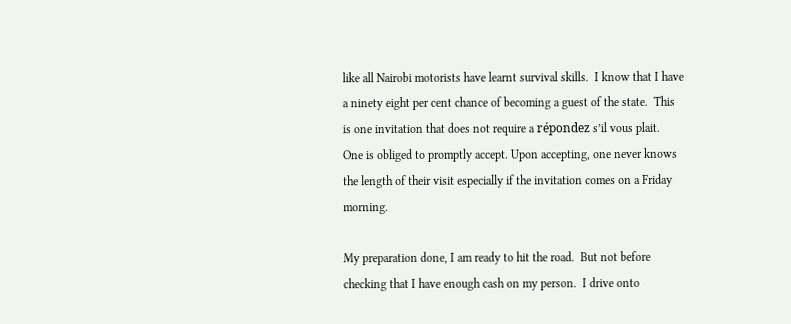like all Nairobi motorists have learnt survival skills.  I know that I have a ninety eight per cent chance of becoming a guest of the state.  This is one invitation that does not require a répondez s’il vous plait.  One is obliged to promptly accept. Upon accepting, one never knows the length of their visit especially if the invitation comes on a Friday morning.

My preparation done, I am ready to hit the road.  But not before checking that I have enough cash on my person.  I drive onto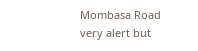Mombasa Road very alert but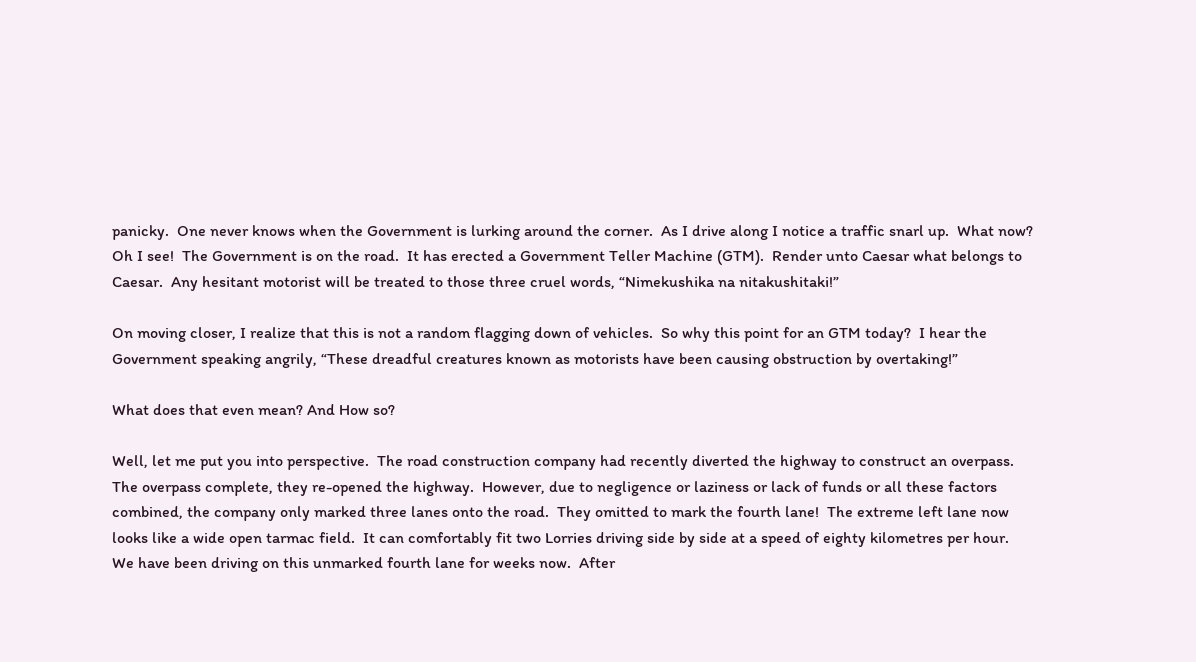panicky.  One never knows when the Government is lurking around the corner.  As I drive along I notice a traffic snarl up.  What now?  Oh I see!  The Government is on the road.  It has erected a Government Teller Machine (GTM).  Render unto Caesar what belongs to Caesar.  Any hesitant motorist will be treated to those three cruel words, “Nimekushika na nitakushitaki!”

On moving closer, I realize that this is not a random flagging down of vehicles.  So why this point for an GTM today?  I hear the Government speaking angrily, “These dreadful creatures known as motorists have been causing obstruction by overtaking!”

What does that even mean? And How so?

Well, let me put you into perspective.  The road construction company had recently diverted the highway to construct an overpass.   The overpass complete, they re-opened the highway.  However, due to negligence or laziness or lack of funds or all these factors combined, the company only marked three lanes onto the road.  They omitted to mark the fourth lane!  The extreme left lane now looks like a wide open tarmac field.  It can comfortably fit two Lorries driving side by side at a speed of eighty kilometres per hour.   We have been driving on this unmarked fourth lane for weeks now.  After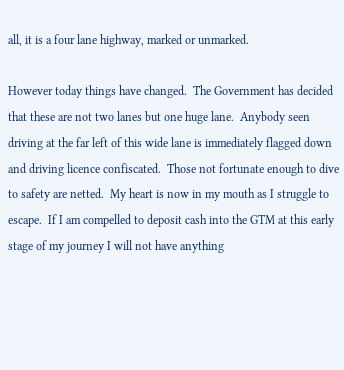all, it is a four lane highway, marked or unmarked.

However today things have changed.  The Government has decided that these are not two lanes but one huge lane.  Anybody seen driving at the far left of this wide lane is immediately flagged down and driving licence confiscated.  Those not fortunate enough to dive to safety are netted.  My heart is now in my mouth as I struggle to escape.  If I am compelled to deposit cash into the GTM at this early stage of my journey I will not have anything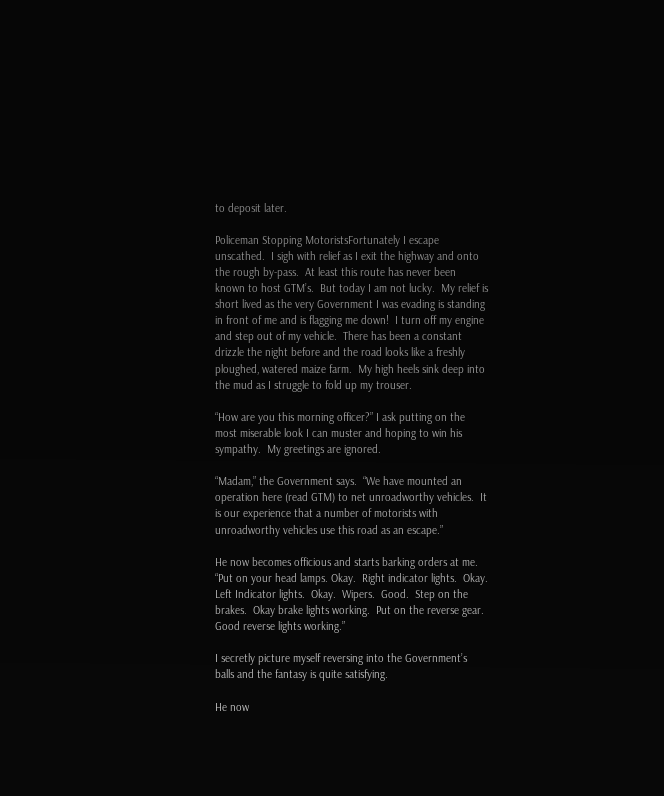to deposit later.

Policeman Stopping MotoristsFortunately I escape unscathed.  I sigh with relief as I exit the highway and onto the rough by-pass.  At least this route has never been known to host GTM’s.  But today I am not lucky.  My relief is short lived as the very Government I was evading is standing in front of me and is flagging me down!  I turn off my engine and step out of my vehicle.  There has been a constant drizzle the night before and the road looks like a freshly ploughed, watered maize farm.  My high heels sink deep into the mud as I struggle to fold up my trouser.

“How are you this morning officer?” I ask putting on the most miserable look I can muster and hoping to win his sympathy.  My greetings are ignored.

“Madam,” the Government says.  “We have mounted an operation here (read GTM) to net unroadworthy vehicles.  It is our experience that a number of motorists with unroadworthy vehicles use this road as an escape.”

He now becomes officious and starts barking orders at me.  “Put on your head lamps. Okay.  Right indicator lights.  Okay.  Left Indicator lights.  Okay.  Wipers.  Good.  Step on the brakes.  Okay brake lights working.  Put on the reverse gear.  Good reverse lights working.”

I secretly picture myself reversing into the Government’s balls and the fantasy is quite satisfying.

He now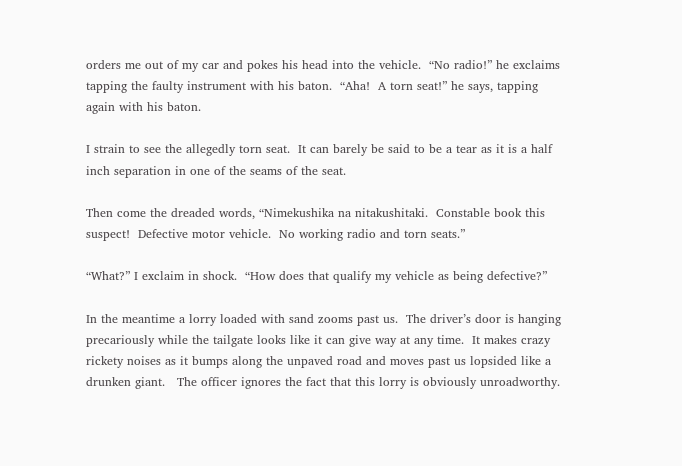orders me out of my car and pokes his head into the vehicle.  “No radio!” he exclaims tapping the faulty instrument with his baton.  “Aha!  A torn seat!” he says, tapping again with his baton.

I strain to see the allegedly torn seat.  It can barely be said to be a tear as it is a half inch separation in one of the seams of the seat.

Then come the dreaded words, “Nimekushika na nitakushitaki.  Constable book this suspect!  Defective motor vehicle.  No working radio and torn seats.”

“What?” I exclaim in shock.  “How does that qualify my vehicle as being defective?”

In the meantime a lorry loaded with sand zooms past us.  The driver’s door is hanging precariously while the tailgate looks like it can give way at any time.  It makes crazy rickety noises as it bumps along the unpaved road and moves past us lopsided like a drunken giant.   The officer ignores the fact that this lorry is obviously unroadworthy.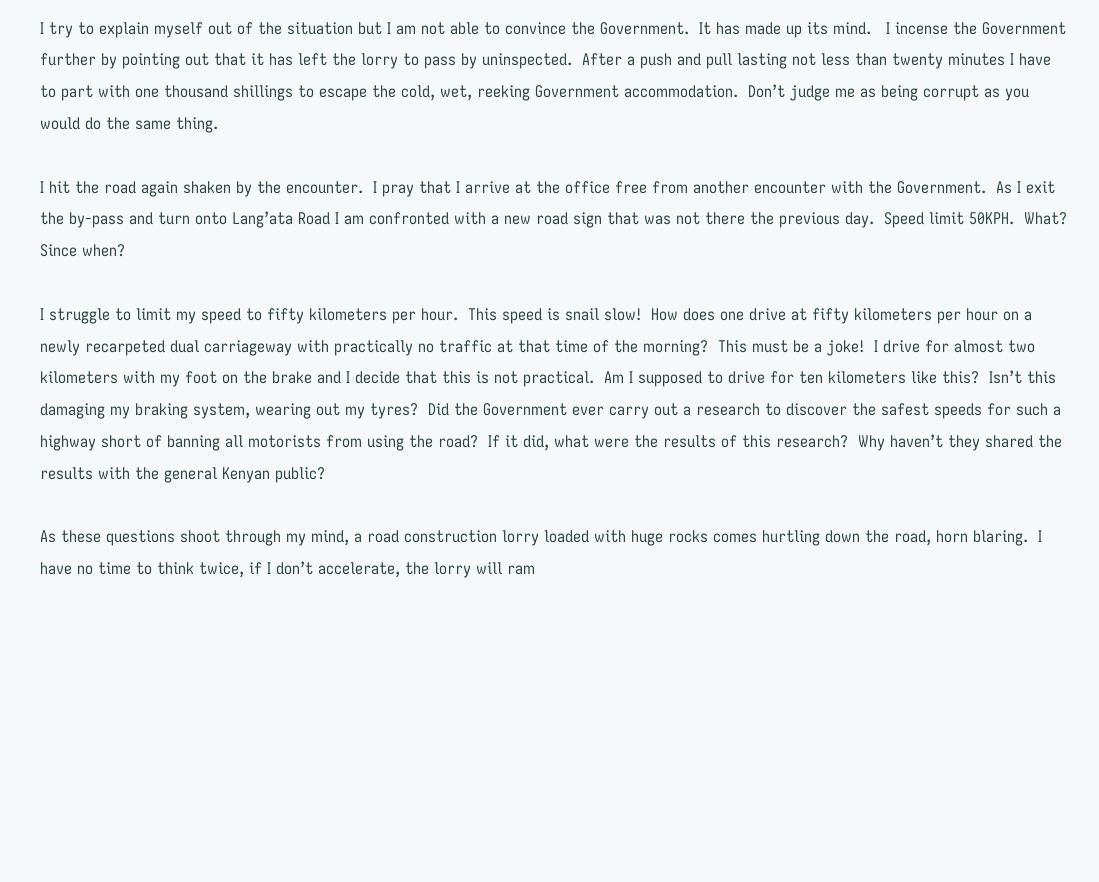I try to explain myself out of the situation but I am not able to convince the Government.  It has made up its mind.   I incense the Government further by pointing out that it has left the lorry to pass by uninspected.  After a push and pull lasting not less than twenty minutes I have to part with one thousand shillings to escape the cold, wet, reeking Government accommodation.  Don’t judge me as being corrupt as you would do the same thing.

I hit the road again shaken by the encounter.  I pray that I arrive at the office free from another encounter with the Government.  As I exit the by-pass and turn onto Lang’ata Road I am confronted with a new road sign that was not there the previous day.  Speed limit 50KPH.  What?  Since when?

I struggle to limit my speed to fifty kilometers per hour.  This speed is snail slow!  How does one drive at fifty kilometers per hour on a newly recarpeted dual carriageway with practically no traffic at that time of the morning?  This must be a joke!  I drive for almost two kilometers with my foot on the brake and I decide that this is not practical.  Am I supposed to drive for ten kilometers like this?  Isn’t this damaging my braking system, wearing out my tyres?  Did the Government ever carry out a research to discover the safest speeds for such a highway short of banning all motorists from using the road?  If it did, what were the results of this research?  Why haven’t they shared the results with the general Kenyan public?

As these questions shoot through my mind, a road construction lorry loaded with huge rocks comes hurtling down the road, horn blaring.  I have no time to think twice, if I don’t accelerate, the lorry will ram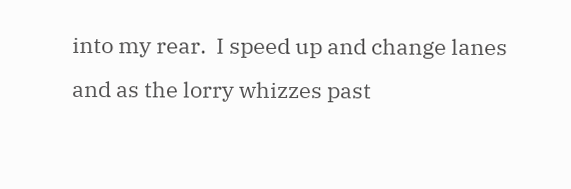into my rear.  I speed up and change lanes and as the lorry whizzes past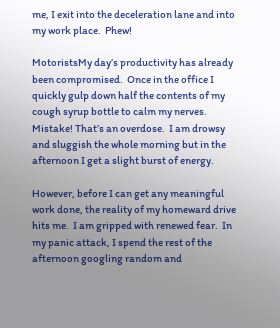me, I exit into the deceleration lane and into my work place.  Phew!

MotoristsMy day’s productivity has already been compromised.  Once in the office I quickly gulp down half the contents of my cough syrup bottle to calm my nerves.  Mistake! That’s an overdose.  I am drowsy and sluggish the whole morning but in the afternoon I get a slight burst of energy.

However, before I can get any meaningful work done, the reality of my homeward drive hits me.  I am gripped with renewed fear.  In my panic attack, I spend the rest of the afternoon googling random and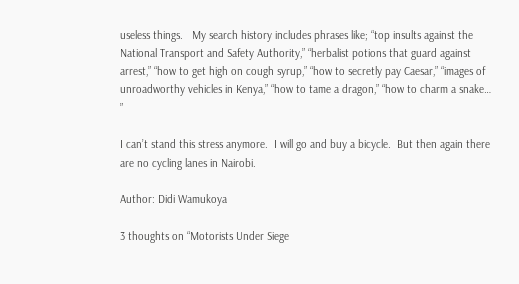useless things.   My search history includes phrases like; “top insults against the National Transport and Safety Authority,” “herbalist potions that guard against arrest,” “how to get high on cough syrup,” “how to secretly pay Caesar,” “images of unroadworthy vehicles in Kenya,” “how to tame a dragon,” “how to charm a snake… ”

I can’t stand this stress anymore.  I will go and buy a bicycle.  But then again there are no cycling lanes in Nairobi.

Author: Didi Wamukoya

3 thoughts on “Motorists Under Siege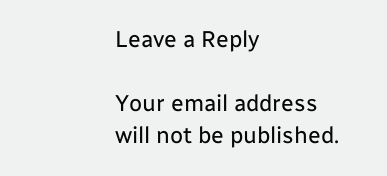Leave a Reply

Your email address will not be published.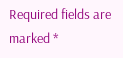Required fields are marked *